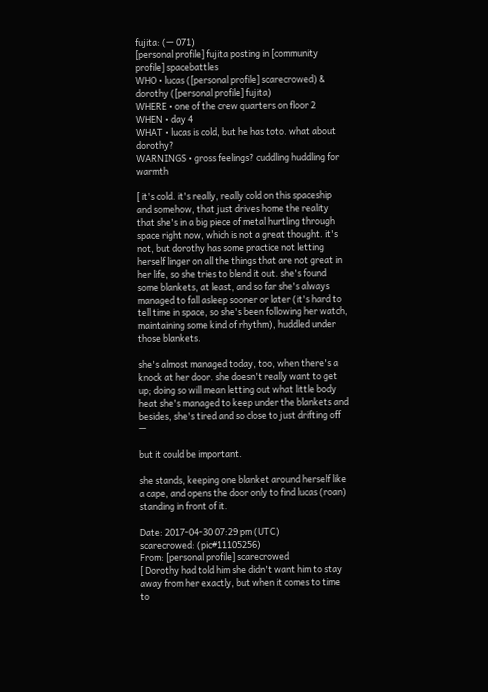fujita: (— 071)
[personal profile] fujita posting in [community profile] spacebattles
WHO • lucas ([personal profile] scarecrowed) & dorothy ([personal profile] fujita)
WHERE • one of the crew quarters on floor 2
WHEN • day 4
WHAT • lucas is cold, but he has toto. what about dorothy?
WARNINGS • gross feelings? cuddling huddling for warmth

[ it's cold. it's really, really cold on this spaceship and somehow, that just drives home the reality that she's in a big piece of metal hurtling through space right now, which is not a great thought. it's not, but dorothy has some practice not letting herself linger on all the things that are not great in her life, so she tries to blend it out. she's found some blankets, at least, and so far she's always managed to fall asleep sooner or later (it's hard to tell time in space, so she's been following her watch, maintaining some kind of rhythm), huddled under those blankets.

she's almost managed today, too, when there's a knock at her door. she doesn't really want to get up; doing so will mean letting out what little body heat she's managed to keep under the blankets and besides, she's tired and so close to just drifting off —

but it could be important.

she stands, keeping one blanket around herself like a cape, and opens the door only to find lucas (roan) standing in front of it.

Date: 2017-04-30 07:29 pm (UTC)
scarecrowed: (pic#11105256)
From: [personal profile] scarecrowed
[ Dorothy had told him she didn't want him to stay away from her exactly, but when it comes to time to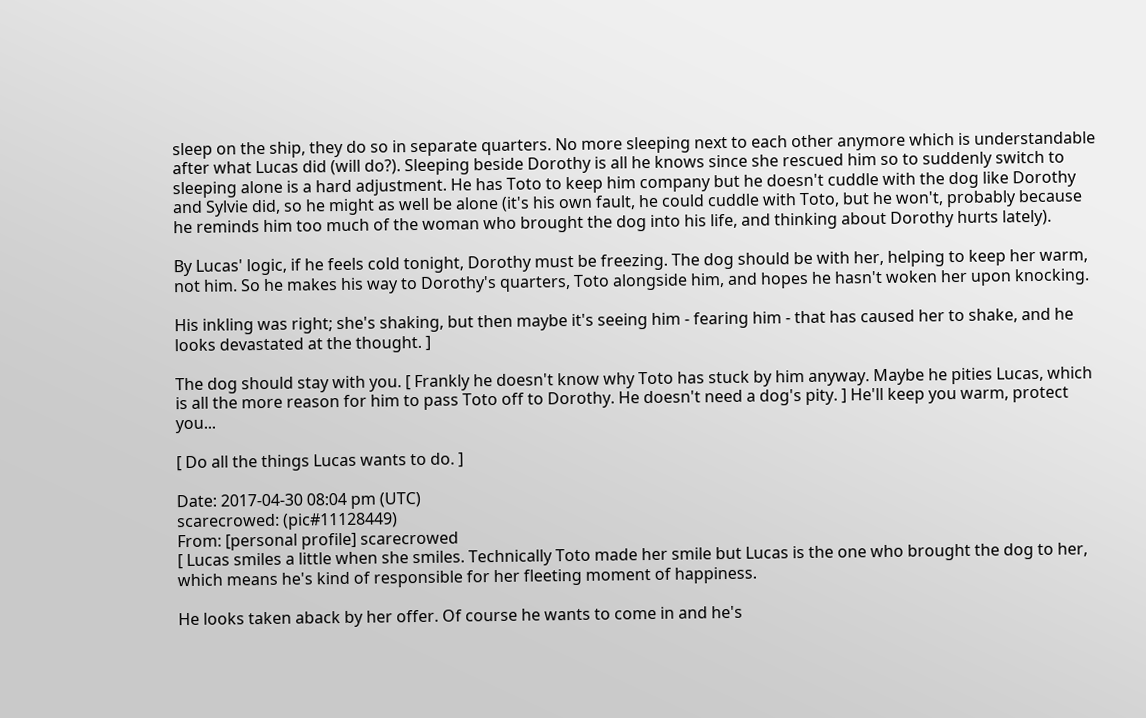sleep on the ship, they do so in separate quarters. No more sleeping next to each other anymore which is understandable after what Lucas did (will do?). Sleeping beside Dorothy is all he knows since she rescued him so to suddenly switch to sleeping alone is a hard adjustment. He has Toto to keep him company but he doesn't cuddle with the dog like Dorothy and Sylvie did, so he might as well be alone (it's his own fault, he could cuddle with Toto, but he won't, probably because he reminds him too much of the woman who brought the dog into his life, and thinking about Dorothy hurts lately).

By Lucas' logic, if he feels cold tonight, Dorothy must be freezing. The dog should be with her, helping to keep her warm, not him. So he makes his way to Dorothy's quarters, Toto alongside him, and hopes he hasn't woken her upon knocking.

His inkling was right; she's shaking, but then maybe it's seeing him - fearing him - that has caused her to shake, and he looks devastated at the thought. ]

The dog should stay with you. [ Frankly he doesn't know why Toto has stuck by him anyway. Maybe he pities Lucas, which is all the more reason for him to pass Toto off to Dorothy. He doesn't need a dog's pity. ] He'll keep you warm, protect you...

[ Do all the things Lucas wants to do. ]

Date: 2017-04-30 08:04 pm (UTC)
scarecrowed: (pic#11128449)
From: [personal profile] scarecrowed
[ Lucas smiles a little when she smiles. Technically Toto made her smile but Lucas is the one who brought the dog to her, which means he's kind of responsible for her fleeting moment of happiness.

He looks taken aback by her offer. Of course he wants to come in and he's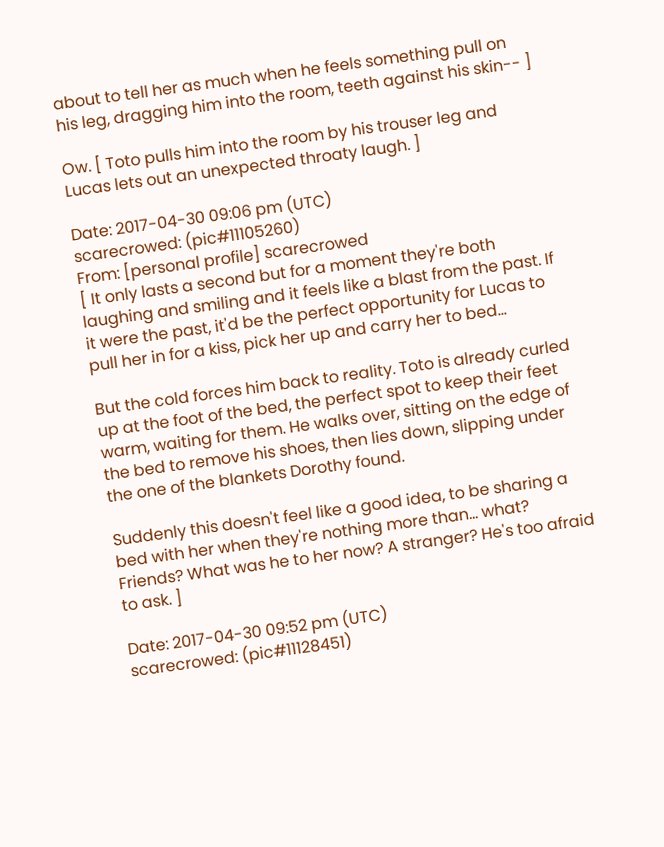about to tell her as much when he feels something pull on his leg, dragging him into the room, teeth against his skin-- ]

Ow. [ Toto pulls him into the room by his trouser leg and Lucas lets out an unexpected throaty laugh. ]

Date: 2017-04-30 09:06 pm (UTC)
scarecrowed: (pic#11105260)
From: [personal profile] scarecrowed
[ It only lasts a second but for a moment they're both laughing and smiling and it feels like a blast from the past. If it were the past, it'd be the perfect opportunity for Lucas to pull her in for a kiss, pick her up and carry her to bed...

But the cold forces him back to reality. Toto is already curled up at the foot of the bed, the perfect spot to keep their feet warm, waiting for them. He walks over, sitting on the edge of the bed to remove his shoes, then lies down, slipping under the one of the blankets Dorothy found.

Suddenly this doesn't feel like a good idea, to be sharing a bed with her when they're nothing more than... what? Friends? What was he to her now? A stranger? He's too afraid to ask. ]

Date: 2017-04-30 09:52 pm (UTC)
scarecrowed: (pic#11128451)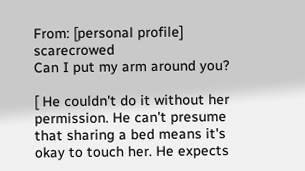From: [personal profile] scarecrowed
Can I put my arm around you?

[ He couldn't do it without her permission. He can't presume that sharing a bed means it's okay to touch her. He expects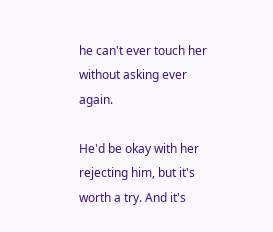he can't ever touch her without asking ever again.

He'd be okay with her rejecting him, but it's worth a try. And it's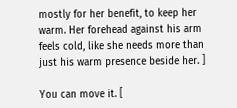mostly for her benefit, to keep her warm. Her forehead against his arm feels cold, like she needs more than just his warm presence beside her. ]

You can move it. [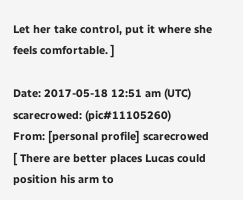Let her take control, put it where she feels comfortable. ]

Date: 2017-05-18 12:51 am (UTC)
scarecrowed: (pic#11105260)
From: [personal profile] scarecrowed
[ There are better places Lucas could position his arm to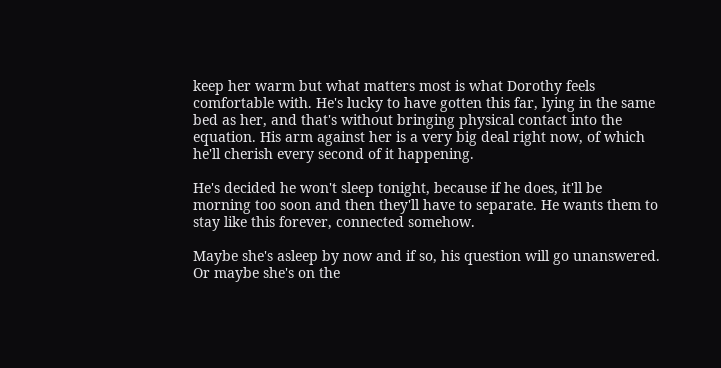keep her warm but what matters most is what Dorothy feels comfortable with. He's lucky to have gotten this far, lying in the same bed as her, and that's without bringing physical contact into the equation. His arm against her is a very big deal right now, of which he'll cherish every second of it happening.

He's decided he won't sleep tonight, because if he does, it'll be morning too soon and then they'll have to separate. He wants them to stay like this forever, connected somehow.

Maybe she's asleep by now and if so, his question will go unanswered. Or maybe she's on the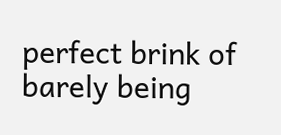perfect brink of barely being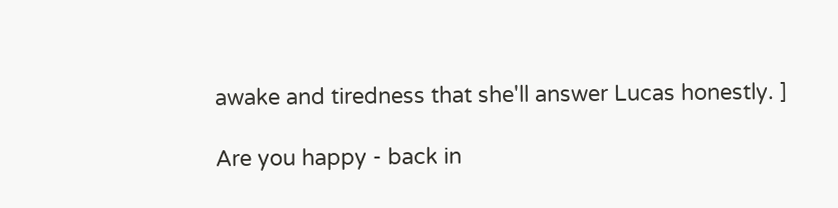awake and tiredness that she'll answer Lucas honestly. ]

Are you happy - back in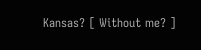Kansas? [ Without me? ]